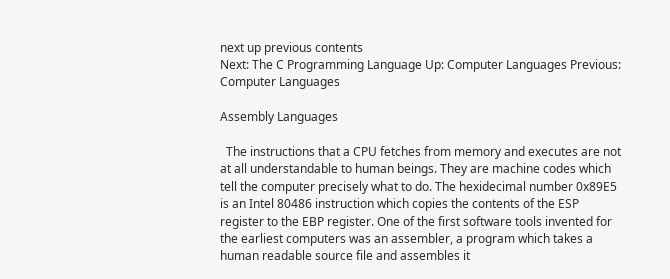next up previous contents
Next: The C Programming Language Up: Computer Languages Previous: Computer Languages

Assembly Languages

  The instructions that a CPU fetches from memory and executes are not at all understandable to human beings. They are machine codes which tell the computer precisely what to do. The hexidecimal number 0x89E5 is an Intel 80486 instruction which copies the contents of the ESP register to the EBP register. One of the first software tools invented for the earliest computers was an assembler, a program which takes a human readable source file and assembles it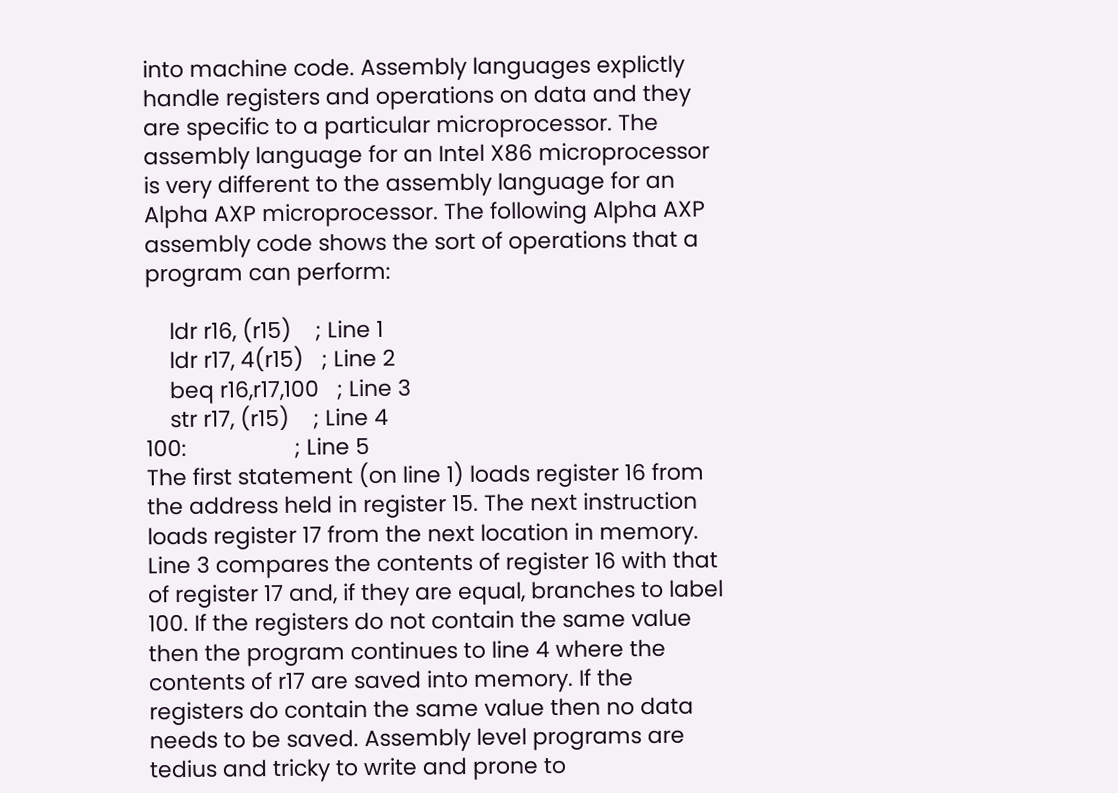into machine code. Assembly languages explictly handle registers and operations on data and they are specific to a particular microprocessor. The assembly language for an Intel X86 microprocessor is very different to the assembly language for an Alpha AXP microprocessor. The following Alpha AXP assembly code shows the sort of operations that a program can perform:

    ldr r16, (r15)    ; Line 1
    ldr r17, 4(r15)   ; Line 2
    beq r16,r17,100   ; Line 3
    str r17, (r15)    ; Line 4
100:                  ; Line 5
The first statement (on line 1) loads register 16 from the address held in register 15. The next instruction loads register 17 from the next location in memory. Line 3 compares the contents of register 16 with that of register 17 and, if they are equal, branches to label 100. If the registers do not contain the same value then the program continues to line 4 where the contents of r17 are saved into memory. If the registers do contain the same value then no data needs to be saved. Assembly level programs are tedius and tricky to write and prone to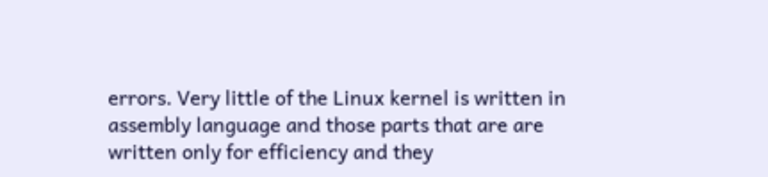errors. Very little of the Linux kernel is written in assembly language and those parts that are are written only for efficiency and they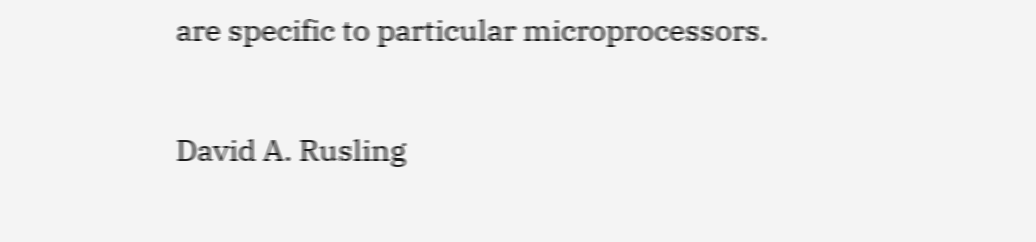are specific to particular microprocessors.

David A. Rusling